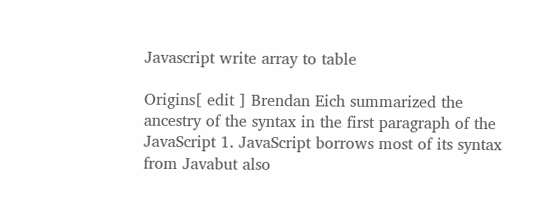Javascript write array to table

Origins[ edit ] Brendan Eich summarized the ancestry of the syntax in the first paragraph of the JavaScript 1. JavaScript borrows most of its syntax from Javabut also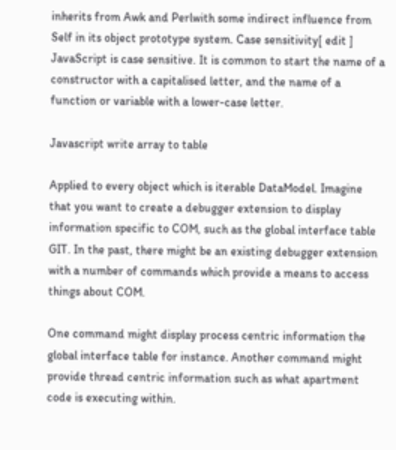inherits from Awk and Perlwith some indirect influence from Self in its object prototype system. Case sensitivity[ edit ] JavaScript is case sensitive. It is common to start the name of a constructor with a capitalised letter, and the name of a function or variable with a lower-case letter.

Javascript write array to table

Applied to every object which is iterable DataModel. Imagine that you want to create a debugger extension to display information specific to COM, such as the global interface table GIT. In the past, there might be an existing debugger extension with a number of commands which provide a means to access things about COM.

One command might display process centric information the global interface table for instance. Another command might provide thread centric information such as what apartment code is executing within.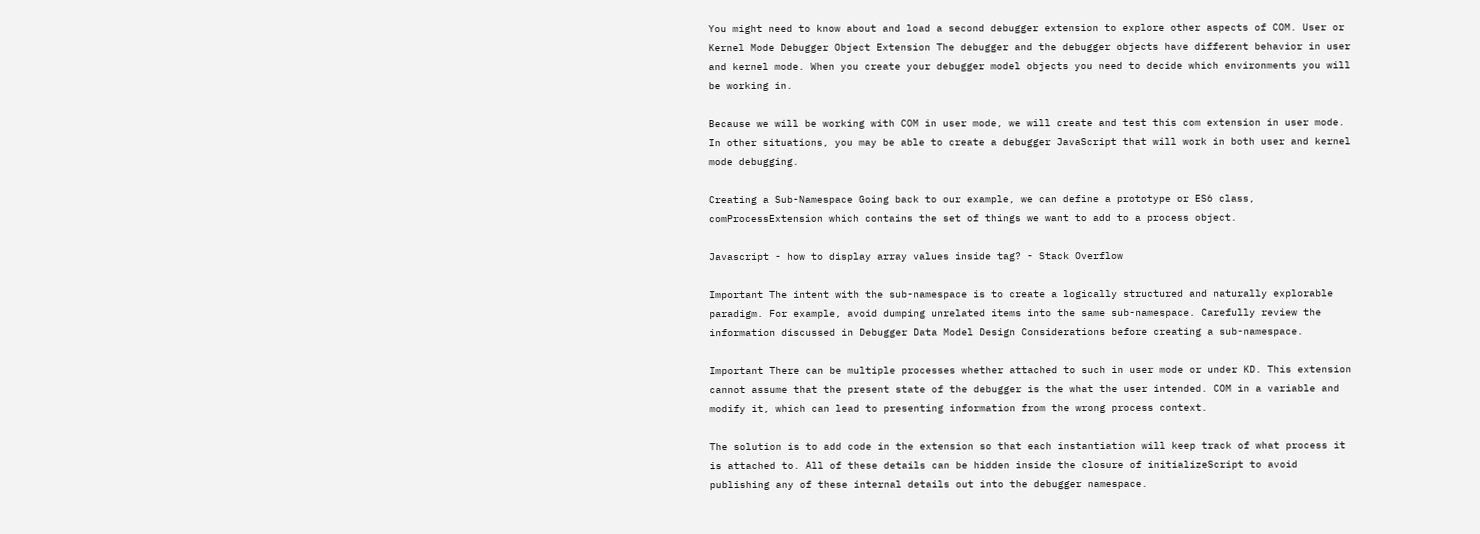You might need to know about and load a second debugger extension to explore other aspects of COM. User or Kernel Mode Debugger Object Extension The debugger and the debugger objects have different behavior in user and kernel mode. When you create your debugger model objects you need to decide which environments you will be working in.

Because we will be working with COM in user mode, we will create and test this com extension in user mode. In other situations, you may be able to create a debugger JavaScript that will work in both user and kernel mode debugging.

Creating a Sub-Namespace Going back to our example, we can define a prototype or ES6 class, comProcessExtension which contains the set of things we want to add to a process object.

Javascript - how to display array values inside tag? - Stack Overflow

Important The intent with the sub-namespace is to create a logically structured and naturally explorable paradigm. For example, avoid dumping unrelated items into the same sub-namespace. Carefully review the information discussed in Debugger Data Model Design Considerations before creating a sub-namespace.

Important There can be multiple processes whether attached to such in user mode or under KD. This extension cannot assume that the present state of the debugger is the what the user intended. COM in a variable and modify it, which can lead to presenting information from the wrong process context.

The solution is to add code in the extension so that each instantiation will keep track of what process it is attached to. All of these details can be hidden inside the closure of initializeScript to avoid publishing any of these internal details out into the debugger namespace.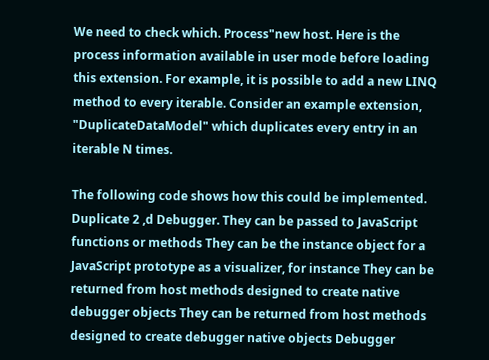We need to check which. Process"new host. Here is the process information available in user mode before loading this extension. For example, it is possible to add a new LINQ method to every iterable. Consider an example extension, "DuplicateDataModel" which duplicates every entry in an iterable N times.

The following code shows how this could be implemented. Duplicate 2 ,d Debugger. They can be passed to JavaScript functions or methods They can be the instance object for a JavaScript prototype as a visualizer, for instance They can be returned from host methods designed to create native debugger objects They can be returned from host methods designed to create debugger native objects Debugger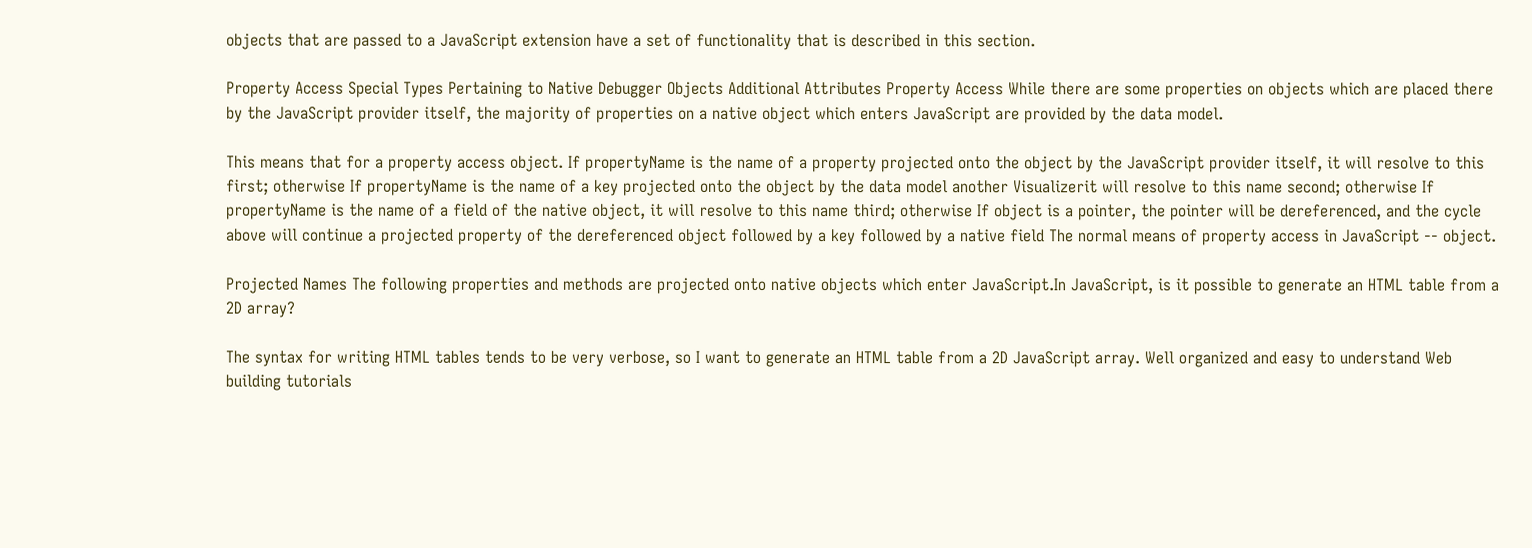objects that are passed to a JavaScript extension have a set of functionality that is described in this section.

Property Access Special Types Pertaining to Native Debugger Objects Additional Attributes Property Access While there are some properties on objects which are placed there by the JavaScript provider itself, the majority of properties on a native object which enters JavaScript are provided by the data model.

This means that for a property access object. If propertyName is the name of a property projected onto the object by the JavaScript provider itself, it will resolve to this first; otherwise If propertyName is the name of a key projected onto the object by the data model another Visualizerit will resolve to this name second; otherwise If propertyName is the name of a field of the native object, it will resolve to this name third; otherwise If object is a pointer, the pointer will be dereferenced, and the cycle above will continue a projected property of the dereferenced object followed by a key followed by a native field The normal means of property access in JavaScript -- object.

Projected Names The following properties and methods are projected onto native objects which enter JavaScript.In JavaScript, is it possible to generate an HTML table from a 2D array?

The syntax for writing HTML tables tends to be very verbose, so I want to generate an HTML table from a 2D JavaScript array. Well organized and easy to understand Web building tutorials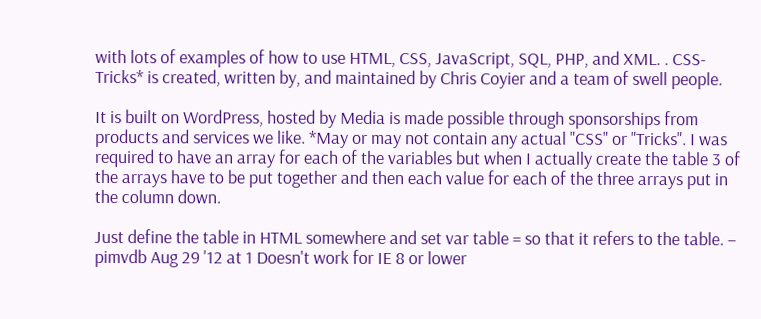with lots of examples of how to use HTML, CSS, JavaScript, SQL, PHP, and XML. . CSS-Tricks* is created, written by, and maintained by Chris Coyier and a team of swell people.

It is built on WordPress, hosted by Media is made possible through sponsorships from products and services we like. *May or may not contain any actual "CSS" or "Tricks". I was required to have an array for each of the variables but when I actually create the table 3 of the arrays have to be put together and then each value for each of the three arrays put in the column down.

Just define the table in HTML somewhere and set var table = so that it refers to the table. – pimvdb Aug 29 '12 at 1 Doesn't work for IE 8 or lower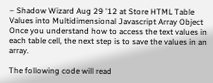– Shadow Wizard Aug 29 '12 at Store HTML Table Values into Multidimensional Javascript Array Object Once you understand how to access the text values in each table cell, the next step is to save the values in an array.

The following code will read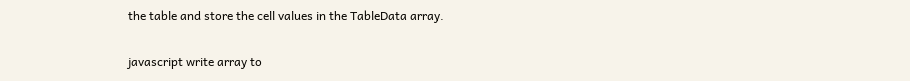the table and store the cell values in the TableData array.

javascript write array to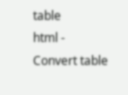table
html - Convert table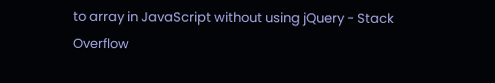to array in JavaScript without using jQuery - Stack Overflow